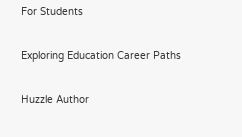For Students

Exploring Education Career Paths

Huzzle Author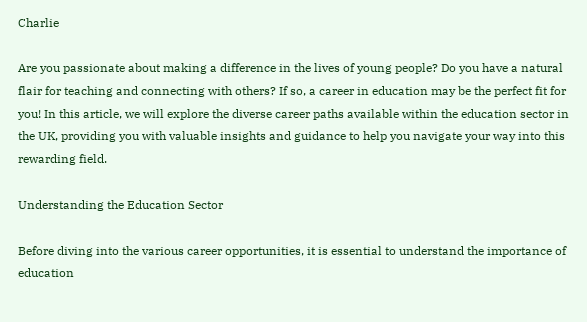Charlie

Are you passionate about making a difference in the lives of young people? Do you have a natural flair for teaching and connecting with others? If so, a career in education may be the perfect fit for you! In this article, we will explore the diverse career paths available within the education sector in the UK, providing you with valuable insights and guidance to help you navigate your way into this rewarding field.

Understanding the Education Sector

Before diving into the various career opportunities, it is essential to understand the importance of education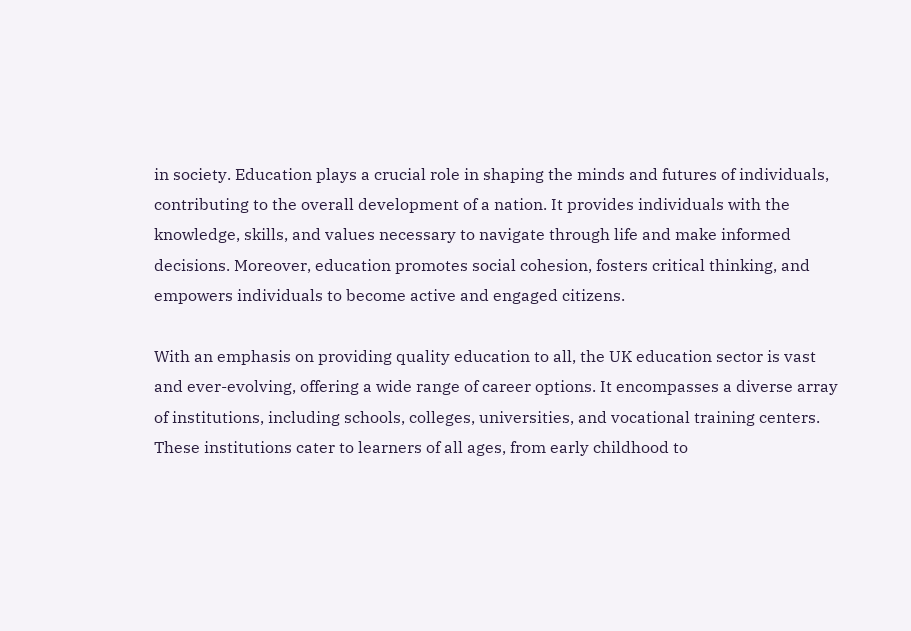in society. Education plays a crucial role in shaping the minds and futures of individuals, contributing to the overall development of a nation. It provides individuals with the knowledge, skills, and values necessary to navigate through life and make informed decisions. Moreover, education promotes social cohesion, fosters critical thinking, and empowers individuals to become active and engaged citizens.

With an emphasis on providing quality education to all, the UK education sector is vast and ever-evolving, offering a wide range of career options. It encompasses a diverse array of institutions, including schools, colleges, universities, and vocational training centers. These institutions cater to learners of all ages, from early childhood to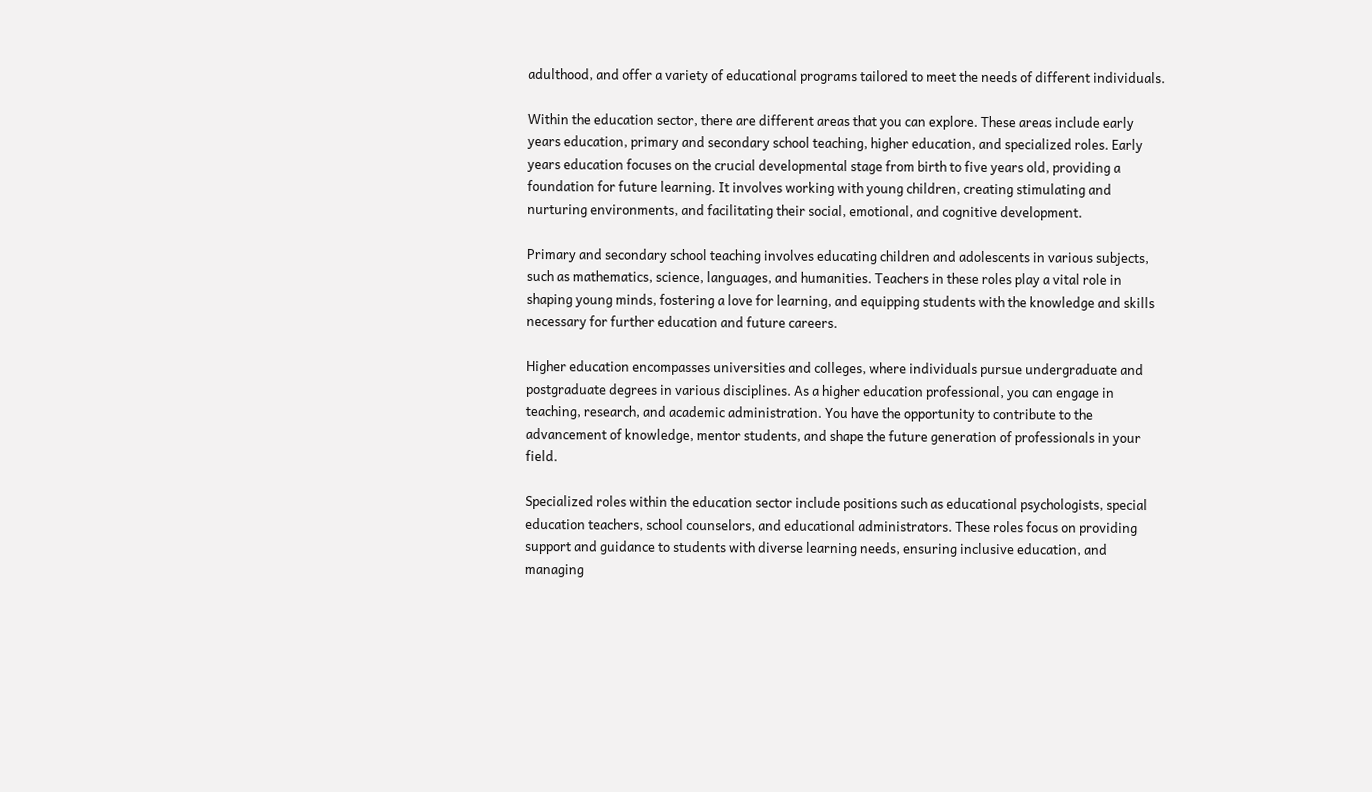adulthood, and offer a variety of educational programs tailored to meet the needs of different individuals.

Within the education sector, there are different areas that you can explore. These areas include early years education, primary and secondary school teaching, higher education, and specialized roles. Early years education focuses on the crucial developmental stage from birth to five years old, providing a foundation for future learning. It involves working with young children, creating stimulating and nurturing environments, and facilitating their social, emotional, and cognitive development.

Primary and secondary school teaching involves educating children and adolescents in various subjects, such as mathematics, science, languages, and humanities. Teachers in these roles play a vital role in shaping young minds, fostering a love for learning, and equipping students with the knowledge and skills necessary for further education and future careers.

Higher education encompasses universities and colleges, where individuals pursue undergraduate and postgraduate degrees in various disciplines. As a higher education professional, you can engage in teaching, research, and academic administration. You have the opportunity to contribute to the advancement of knowledge, mentor students, and shape the future generation of professionals in your field.

Specialized roles within the education sector include positions such as educational psychologists, special education teachers, school counselors, and educational administrators. These roles focus on providing support and guidance to students with diverse learning needs, ensuring inclusive education, and managing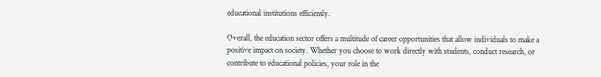educational institutions efficiently.

Overall, the education sector offers a multitude of career opportunities that allow individuals to make a positive impact on society. Whether you choose to work directly with students, conduct research, or contribute to educational policies, your role in the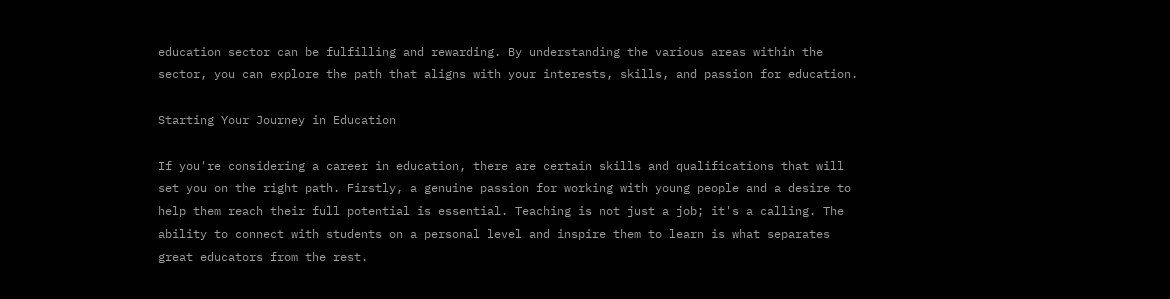education sector can be fulfilling and rewarding. By understanding the various areas within the sector, you can explore the path that aligns with your interests, skills, and passion for education.

Starting Your Journey in Education

If you're considering a career in education, there are certain skills and qualifications that will set you on the right path. Firstly, a genuine passion for working with young people and a desire to help them reach their full potential is essential. Teaching is not just a job; it's a calling. The ability to connect with students on a personal level and inspire them to learn is what separates great educators from the rest.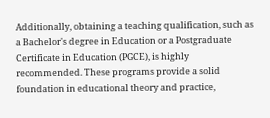Additionally, obtaining a teaching qualification, such as a Bachelor's degree in Education or a Postgraduate Certificate in Education (PGCE), is highly recommended. These programs provide a solid foundation in educational theory and practice,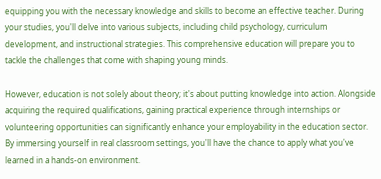equipping you with the necessary knowledge and skills to become an effective teacher. During your studies, you'll delve into various subjects, including child psychology, curriculum development, and instructional strategies. This comprehensive education will prepare you to tackle the challenges that come with shaping young minds.

However, education is not solely about theory; it's about putting knowledge into action. Alongside acquiring the required qualifications, gaining practical experience through internships or volunteering opportunities can significantly enhance your employability in the education sector. By immersing yourself in real classroom settings, you'll have the chance to apply what you've learned in a hands-on environment.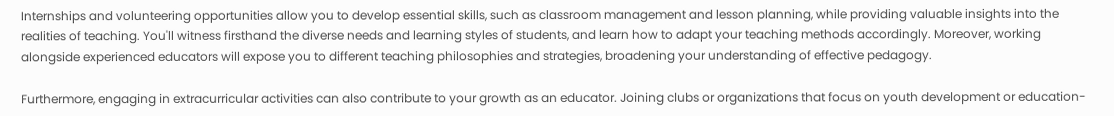Internships and volunteering opportunities allow you to develop essential skills, such as classroom management and lesson planning, while providing valuable insights into the realities of teaching. You'll witness firsthand the diverse needs and learning styles of students, and learn how to adapt your teaching methods accordingly. Moreover, working alongside experienced educators will expose you to different teaching philosophies and strategies, broadening your understanding of effective pedagogy.

Furthermore, engaging in extracurricular activities can also contribute to your growth as an educator. Joining clubs or organizations that focus on youth development or education-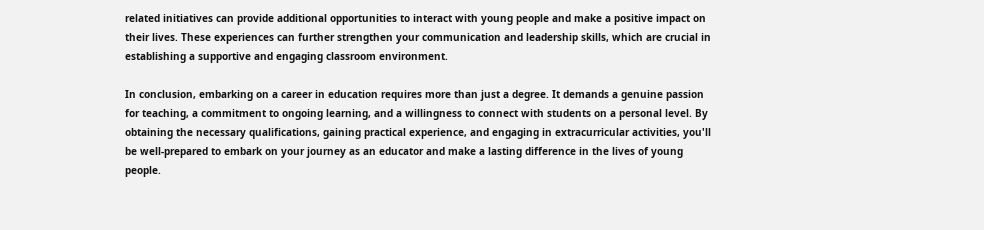related initiatives can provide additional opportunities to interact with young people and make a positive impact on their lives. These experiences can further strengthen your communication and leadership skills, which are crucial in establishing a supportive and engaging classroom environment.

In conclusion, embarking on a career in education requires more than just a degree. It demands a genuine passion for teaching, a commitment to ongoing learning, and a willingness to connect with students on a personal level. By obtaining the necessary qualifications, gaining practical experience, and engaging in extracurricular activities, you'll be well-prepared to embark on your journey as an educator and make a lasting difference in the lives of young people.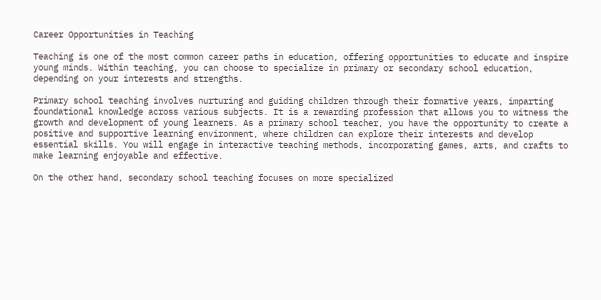Career Opportunities in Teaching

Teaching is one of the most common career paths in education, offering opportunities to educate and inspire young minds. Within teaching, you can choose to specialize in primary or secondary school education, depending on your interests and strengths.

Primary school teaching involves nurturing and guiding children through their formative years, imparting foundational knowledge across various subjects. It is a rewarding profession that allows you to witness the growth and development of young learners. As a primary school teacher, you have the opportunity to create a positive and supportive learning environment, where children can explore their interests and develop essential skills. You will engage in interactive teaching methods, incorporating games, arts, and crafts to make learning enjoyable and effective.

On the other hand, secondary school teaching focuses on more specialized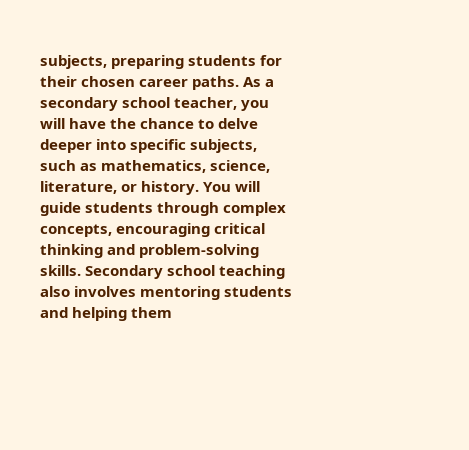subjects, preparing students for their chosen career paths. As a secondary school teacher, you will have the chance to delve deeper into specific subjects, such as mathematics, science, literature, or history. You will guide students through complex concepts, encouraging critical thinking and problem-solving skills. Secondary school teaching also involves mentoring students and helping them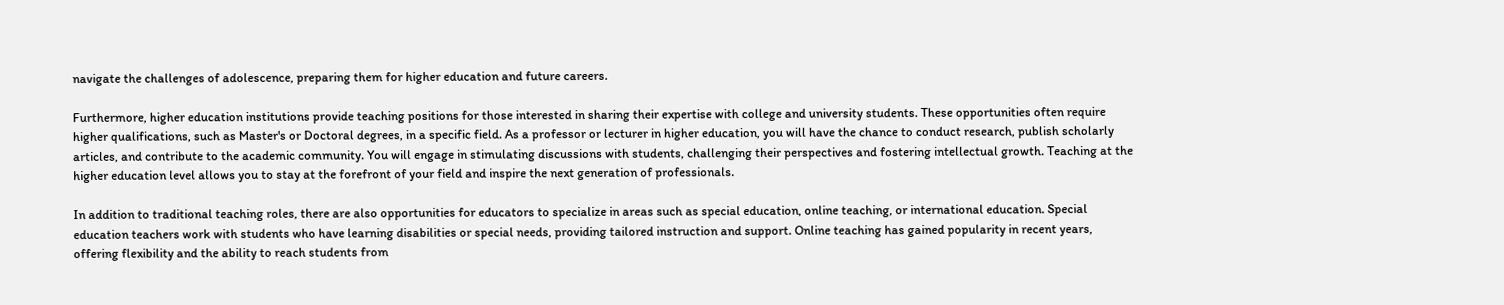navigate the challenges of adolescence, preparing them for higher education and future careers.

Furthermore, higher education institutions provide teaching positions for those interested in sharing their expertise with college and university students. These opportunities often require higher qualifications, such as Master's or Doctoral degrees, in a specific field. As a professor or lecturer in higher education, you will have the chance to conduct research, publish scholarly articles, and contribute to the academic community. You will engage in stimulating discussions with students, challenging their perspectives and fostering intellectual growth. Teaching at the higher education level allows you to stay at the forefront of your field and inspire the next generation of professionals.

In addition to traditional teaching roles, there are also opportunities for educators to specialize in areas such as special education, online teaching, or international education. Special education teachers work with students who have learning disabilities or special needs, providing tailored instruction and support. Online teaching has gained popularity in recent years, offering flexibility and the ability to reach students from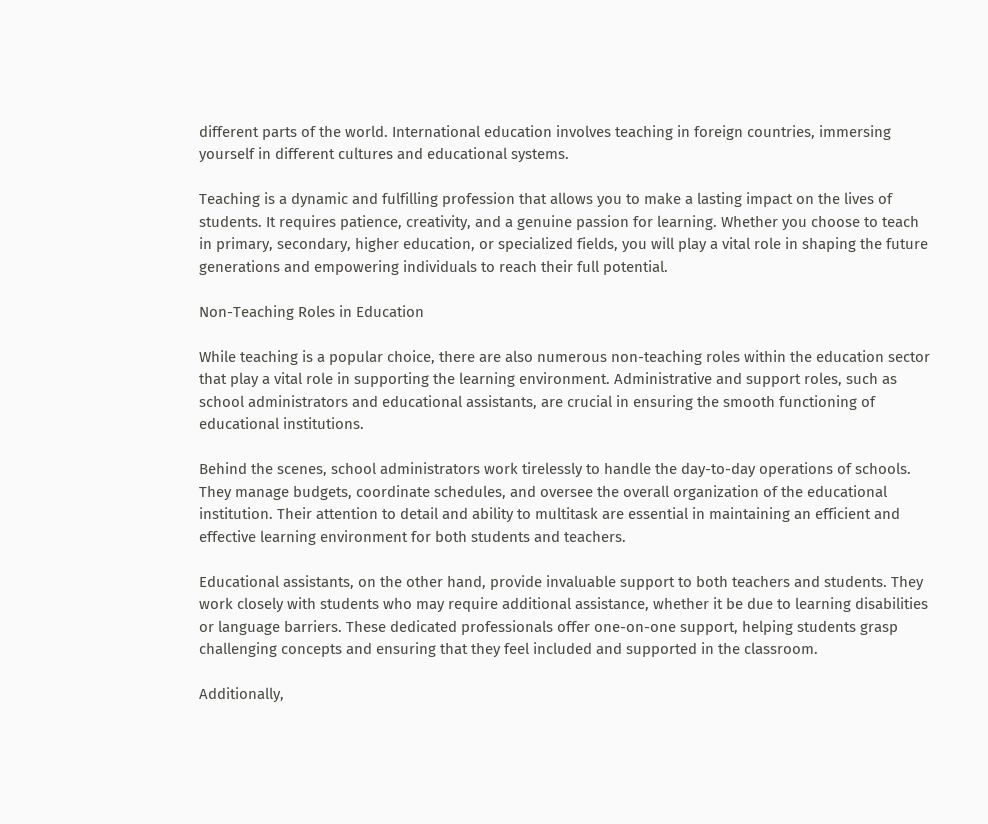different parts of the world. International education involves teaching in foreign countries, immersing yourself in different cultures and educational systems.

Teaching is a dynamic and fulfilling profession that allows you to make a lasting impact on the lives of students. It requires patience, creativity, and a genuine passion for learning. Whether you choose to teach in primary, secondary, higher education, or specialized fields, you will play a vital role in shaping the future generations and empowering individuals to reach their full potential.

Non-Teaching Roles in Education

While teaching is a popular choice, there are also numerous non-teaching roles within the education sector that play a vital role in supporting the learning environment. Administrative and support roles, such as school administrators and educational assistants, are crucial in ensuring the smooth functioning of educational institutions.

Behind the scenes, school administrators work tirelessly to handle the day-to-day operations of schools. They manage budgets, coordinate schedules, and oversee the overall organization of the educational institution. Their attention to detail and ability to multitask are essential in maintaining an efficient and effective learning environment for both students and teachers.

Educational assistants, on the other hand, provide invaluable support to both teachers and students. They work closely with students who may require additional assistance, whether it be due to learning disabilities or language barriers. These dedicated professionals offer one-on-one support, helping students grasp challenging concepts and ensuring that they feel included and supported in the classroom.

Additionally,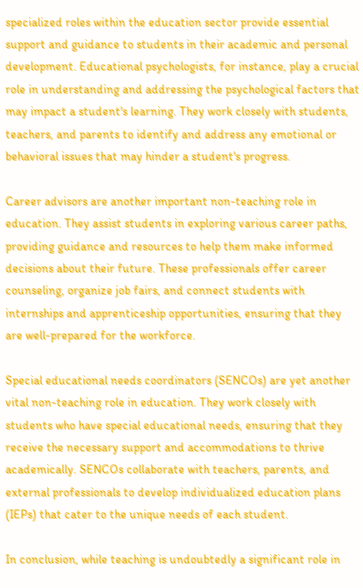specialized roles within the education sector provide essential support and guidance to students in their academic and personal development. Educational psychologists, for instance, play a crucial role in understanding and addressing the psychological factors that may impact a student's learning. They work closely with students, teachers, and parents to identify and address any emotional or behavioral issues that may hinder a student's progress.

Career advisors are another important non-teaching role in education. They assist students in exploring various career paths, providing guidance and resources to help them make informed decisions about their future. These professionals offer career counseling, organize job fairs, and connect students with internships and apprenticeship opportunities, ensuring that they are well-prepared for the workforce.

Special educational needs coordinators (SENCOs) are yet another vital non-teaching role in education. They work closely with students who have special educational needs, ensuring that they receive the necessary support and accommodations to thrive academically. SENCOs collaborate with teachers, parents, and external professionals to develop individualized education plans (IEPs) that cater to the unique needs of each student.

In conclusion, while teaching is undoubtedly a significant role in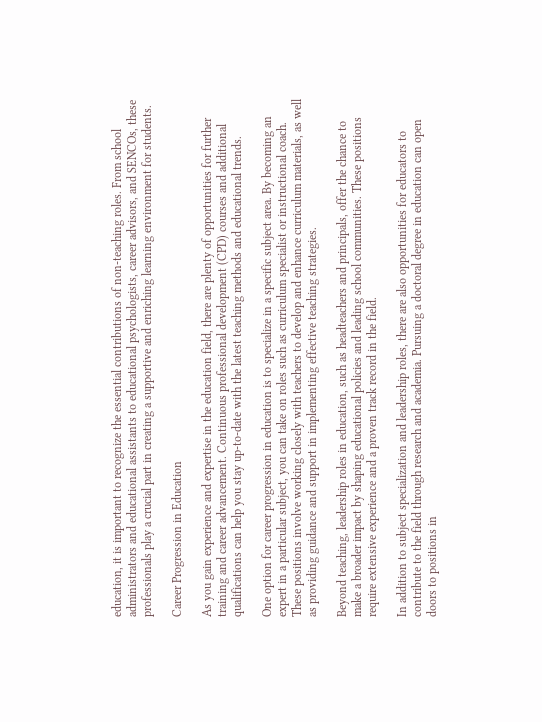education, it is important to recognize the essential contributions of non-teaching roles. From school administrators and educational assistants to educational psychologists, career advisors, and SENCOs, these professionals play a crucial part in creating a supportive and enriching learning environment for students.

Career Progression in Education

As you gain experience and expertise in the education field, there are plenty of opportunities for further training and career advancement. Continuous professional development (CPD) courses and additional qualifications can help you stay up-to-date with the latest teaching methods and educational trends.

One option for career progression in education is to specialize in a specific subject area. By becoming an expert in a particular subject, you can take on roles such as curriculum specialist or instructional coach. These positions involve working closely with teachers to develop and enhance curriculum materials, as well as providing guidance and support in implementing effective teaching strategies.

Beyond teaching, leadership roles in education, such as headteachers and principals, offer the chance to make a broader impact by shaping educational policies and leading school communities. These positions require extensive experience and a proven track record in the field.

In addition to subject specialization and leadership roles, there are also opportunities for educators to contribute to the field through research and academia. Pursuing a doctoral degree in education can open doors to positions in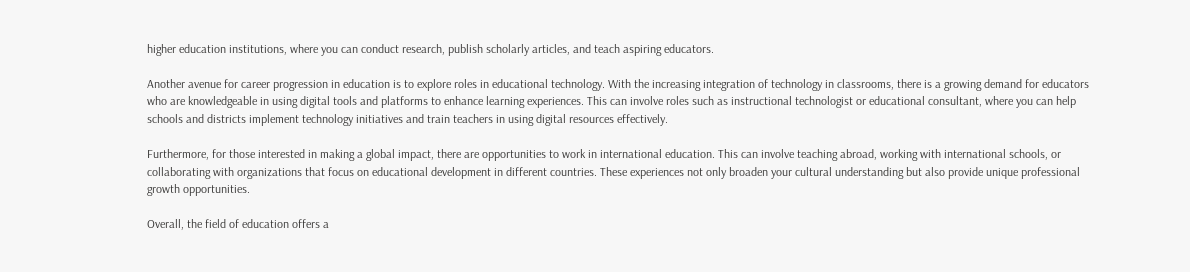higher education institutions, where you can conduct research, publish scholarly articles, and teach aspiring educators.

Another avenue for career progression in education is to explore roles in educational technology. With the increasing integration of technology in classrooms, there is a growing demand for educators who are knowledgeable in using digital tools and platforms to enhance learning experiences. This can involve roles such as instructional technologist or educational consultant, where you can help schools and districts implement technology initiatives and train teachers in using digital resources effectively.

Furthermore, for those interested in making a global impact, there are opportunities to work in international education. This can involve teaching abroad, working with international schools, or collaborating with organizations that focus on educational development in different countries. These experiences not only broaden your cultural understanding but also provide unique professional growth opportunities.

Overall, the field of education offers a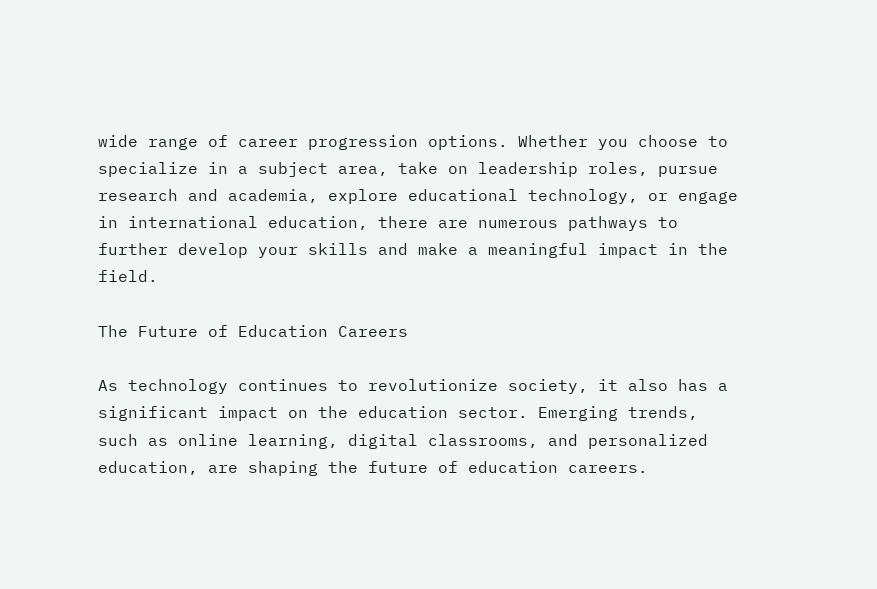wide range of career progression options. Whether you choose to specialize in a subject area, take on leadership roles, pursue research and academia, explore educational technology, or engage in international education, there are numerous pathways to further develop your skills and make a meaningful impact in the field.

The Future of Education Careers

As technology continues to revolutionize society, it also has a significant impact on the education sector. Emerging trends, such as online learning, digital classrooms, and personalized education, are shaping the future of education careers.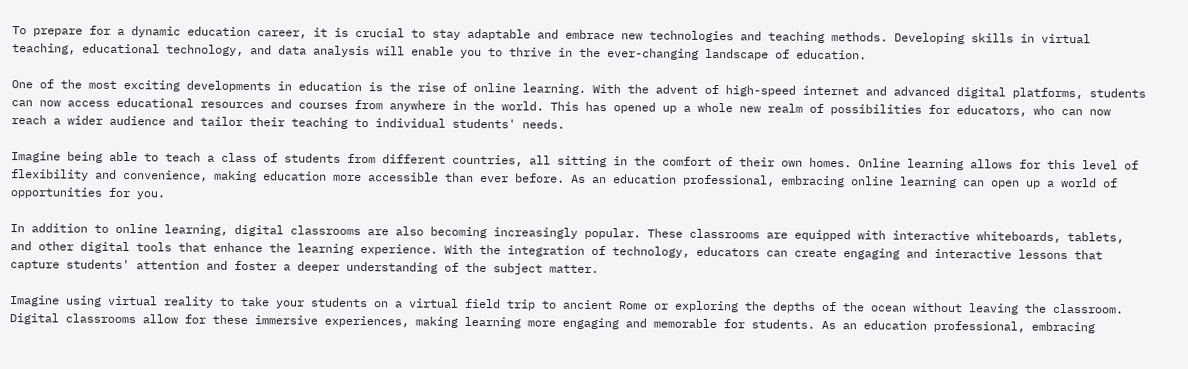To prepare for a dynamic education career, it is crucial to stay adaptable and embrace new technologies and teaching methods. Developing skills in virtual teaching, educational technology, and data analysis will enable you to thrive in the ever-changing landscape of education.

One of the most exciting developments in education is the rise of online learning. With the advent of high-speed internet and advanced digital platforms, students can now access educational resources and courses from anywhere in the world. This has opened up a whole new realm of possibilities for educators, who can now reach a wider audience and tailor their teaching to individual students' needs.

Imagine being able to teach a class of students from different countries, all sitting in the comfort of their own homes. Online learning allows for this level of flexibility and convenience, making education more accessible than ever before. As an education professional, embracing online learning can open up a world of opportunities for you.

In addition to online learning, digital classrooms are also becoming increasingly popular. These classrooms are equipped with interactive whiteboards, tablets, and other digital tools that enhance the learning experience. With the integration of technology, educators can create engaging and interactive lessons that capture students' attention and foster a deeper understanding of the subject matter.

Imagine using virtual reality to take your students on a virtual field trip to ancient Rome or exploring the depths of the ocean without leaving the classroom. Digital classrooms allow for these immersive experiences, making learning more engaging and memorable for students. As an education professional, embracing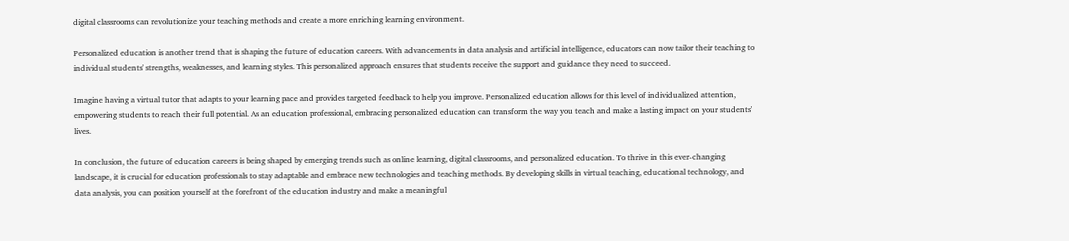digital classrooms can revolutionize your teaching methods and create a more enriching learning environment.

Personalized education is another trend that is shaping the future of education careers. With advancements in data analysis and artificial intelligence, educators can now tailor their teaching to individual students' strengths, weaknesses, and learning styles. This personalized approach ensures that students receive the support and guidance they need to succeed.

Imagine having a virtual tutor that adapts to your learning pace and provides targeted feedback to help you improve. Personalized education allows for this level of individualized attention, empowering students to reach their full potential. As an education professional, embracing personalized education can transform the way you teach and make a lasting impact on your students' lives.

In conclusion, the future of education careers is being shaped by emerging trends such as online learning, digital classrooms, and personalized education. To thrive in this ever-changing landscape, it is crucial for education professionals to stay adaptable and embrace new technologies and teaching methods. By developing skills in virtual teaching, educational technology, and data analysis, you can position yourself at the forefront of the education industry and make a meaningful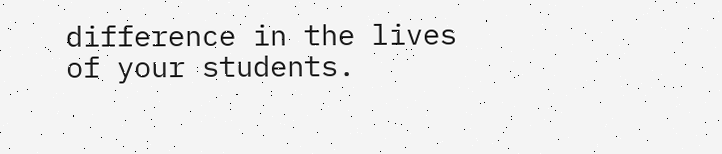difference in the lives of your students.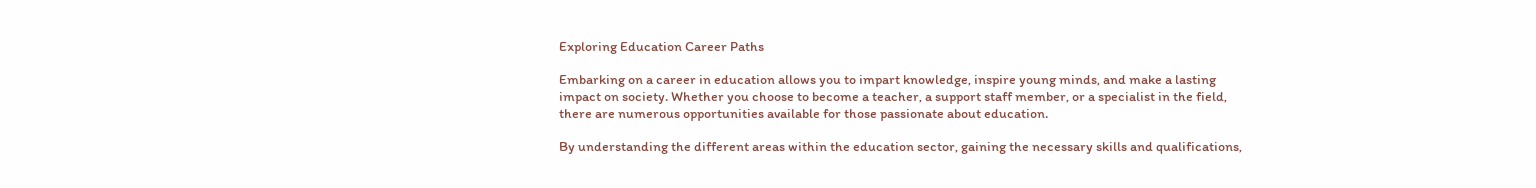Exploring Education Career Paths

Embarking on a career in education allows you to impart knowledge, inspire young minds, and make a lasting impact on society. Whether you choose to become a teacher, a support staff member, or a specialist in the field, there are numerous opportunities available for those passionate about education.

By understanding the different areas within the education sector, gaining the necessary skills and qualifications,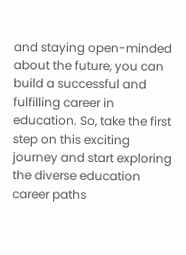and staying open-minded about the future, you can build a successful and fulfilling career in education. So, take the first step on this exciting journey and start exploring the diverse education career paths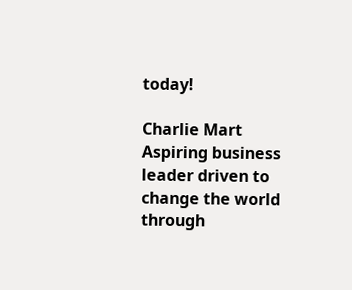today!

Charlie Mart
Aspiring business leader driven to change the world through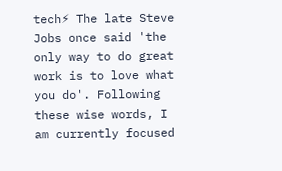tech⚡ The late Steve Jobs once said 'the only way to do great work is to love what you do'. Following these wise words, I am currently focused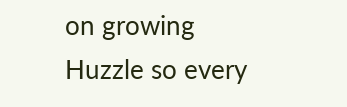on growing Huzzle so every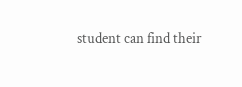student can find their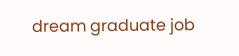dream graduate job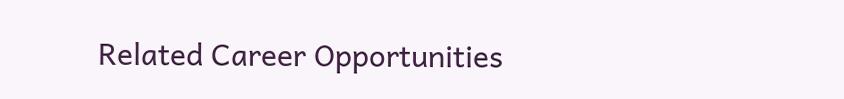Related Career Opportunities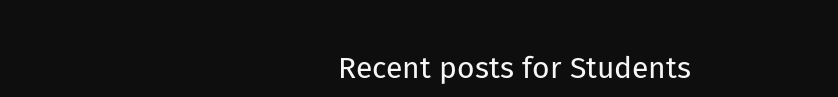Recent posts for Students